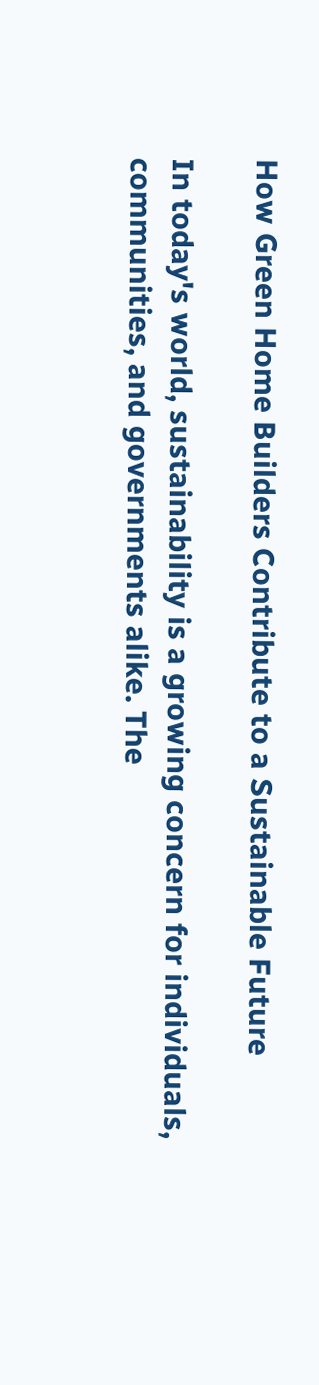How Green Home Builders Contribute to a Sustainable Future

In today's world, sustainability is a growing concern for individuals, communities, and governments alike. The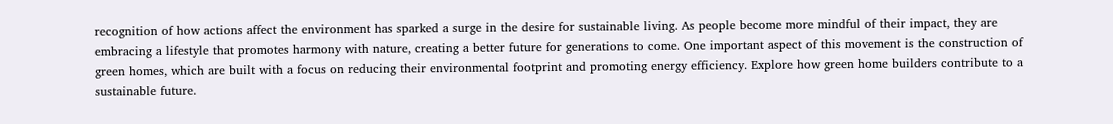recognition of how actions affect the environment has sparked a surge in the desire for sustainable living. As people become more mindful of their impact, they are embracing a lifestyle that promotes harmony with nature, creating a better future for generations to come. One important aspect of this movement is the construction of green homes, which are built with a focus on reducing their environmental footprint and promoting energy efficiency. Explore how green home builders contribute to a sustainable future.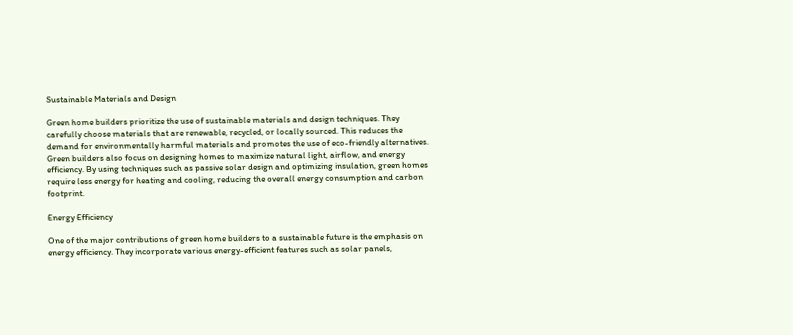Sustainable Materials and Design

Green home builders prioritize the use of sustainable materials and design techniques. They carefully choose materials that are renewable, recycled, or locally sourced. This reduces the demand for environmentally harmful materials and promotes the use of eco-friendly alternatives. Green builders also focus on designing homes to maximize natural light, airflow, and energy efficiency. By using techniques such as passive solar design and optimizing insulation, green homes require less energy for heating and cooling, reducing the overall energy consumption and carbon footprint.

Energy Efficiency

One of the major contributions of green home builders to a sustainable future is the emphasis on energy efficiency. They incorporate various energy-efficient features such as solar panels,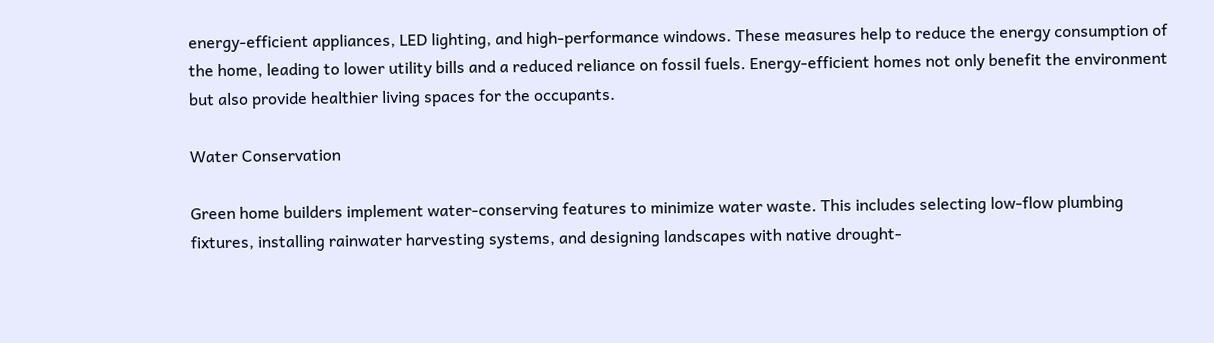energy-efficient appliances, LED lighting, and high-performance windows. These measures help to reduce the energy consumption of the home, leading to lower utility bills and a reduced reliance on fossil fuels. Energy-efficient homes not only benefit the environment but also provide healthier living spaces for the occupants.

Water Conservation

Green home builders implement water-conserving features to minimize water waste. This includes selecting low-flow plumbing fixtures, installing rainwater harvesting systems, and designing landscapes with native drought-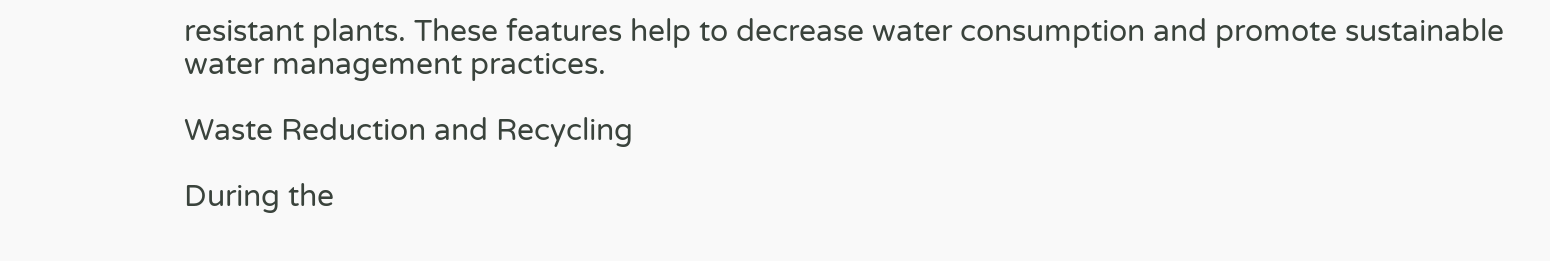resistant plants. These features help to decrease water consumption and promote sustainable water management practices.

Waste Reduction and Recycling

During the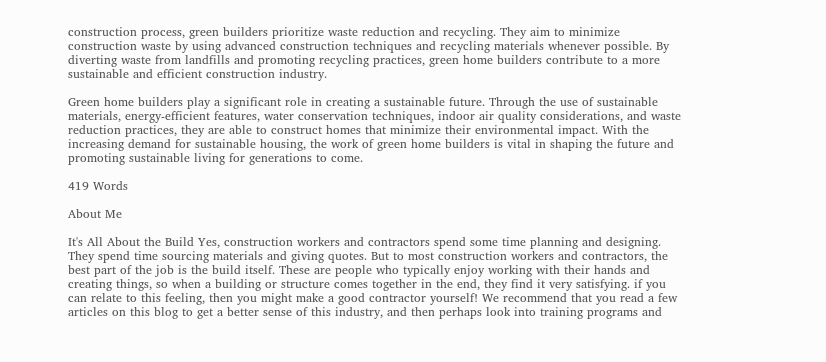construction process, green builders prioritize waste reduction and recycling. They aim to minimize construction waste by using advanced construction techniques and recycling materials whenever possible. By diverting waste from landfills and promoting recycling practices, green home builders contribute to a more sustainable and efficient construction industry.

Green home builders play a significant role in creating a sustainable future. Through the use of sustainable materials, energy-efficient features, water conservation techniques, indoor air quality considerations, and waste reduction practices, they are able to construct homes that minimize their environmental impact. With the increasing demand for sustainable housing, the work of green home builders is vital in shaping the future and promoting sustainable living for generations to come.

419 Words

About Me

It's All About the Build Yes, construction workers and contractors spend some time planning and designing. They spend time sourcing materials and giving quotes. But to most construction workers and contractors, the best part of the job is the build itself. These are people who typically enjoy working with their hands and creating things, so when a building or structure comes together in the end, they find it very satisfying. if you can relate to this feeling, then you might make a good contractor yourself! We recommend that you read a few articles on this blog to get a better sense of this industry, and then perhaps look into training programs and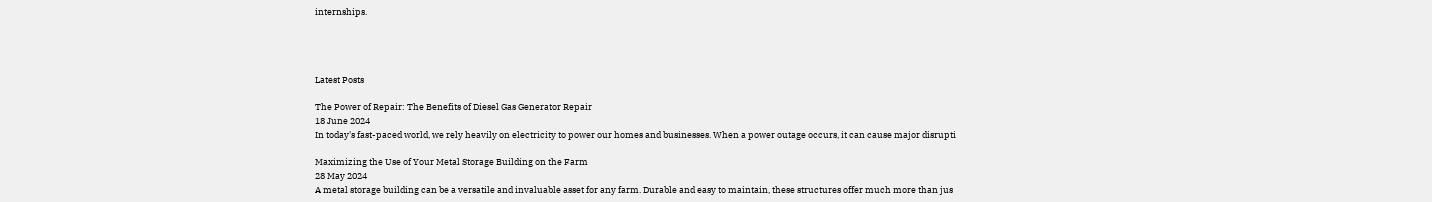internships.




Latest Posts

The Power of Repair: The Benefits of Diesel Gas Generator Repair
18 June 2024
In today's fast-paced world, we rely heavily on electricity to power our homes and businesses. When a power outage occurs, it can cause major disrupti

Maximizing the Use of Your Metal Storage Building on the Farm
28 May 2024
A metal storage building can be a versatile and invaluable asset for any farm. Durable and easy to maintain, these structures offer much more than jus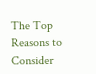The Top Reasons to Consider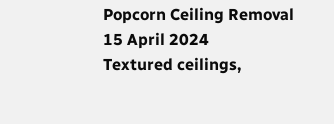Popcorn Ceiling Removal
15 April 2024
Textured ceilings,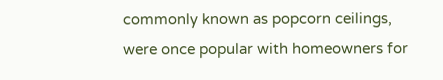commonly known as popcorn ceilings, were once popular with homeowners for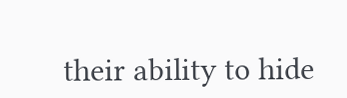their ability to hide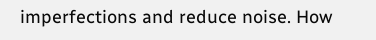imperfections and reduce noise. How